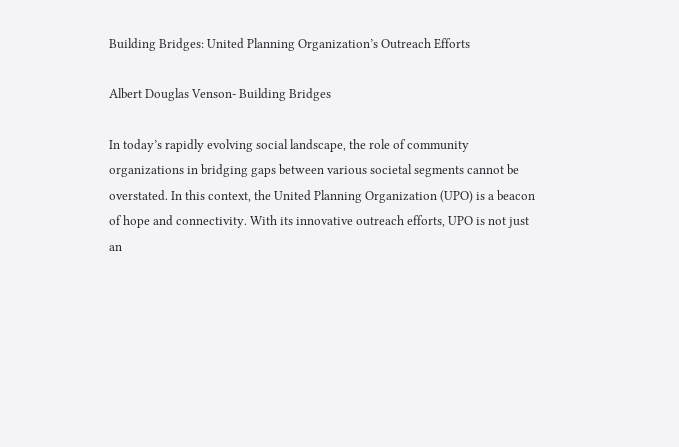Building Bridges: United Planning Organization’s Outreach Efforts

Albert Douglas Venson- Building Bridges

In today’s rapidly evolving social landscape, the role of community organizations in bridging gaps between various societal segments cannot be overstated. In this context, the United Planning Organization (UPO) is a beacon of hope and connectivity. With its innovative outreach efforts, UPO is not just an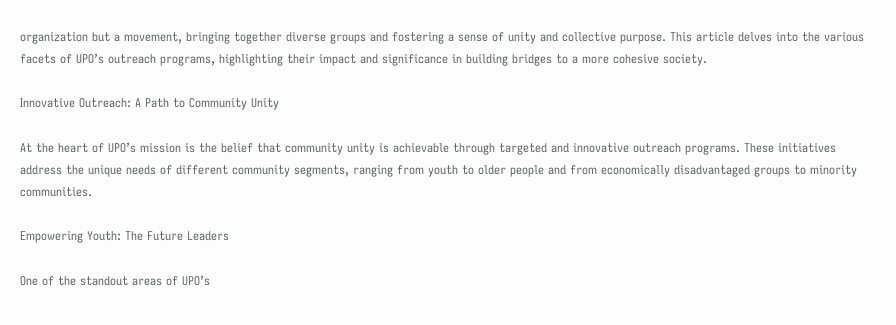organization but a movement, bringing together diverse groups and fostering a sense of unity and collective purpose. This article delves into the various facets of UPO’s outreach programs, highlighting their impact and significance in building bridges to a more cohesive society.

Innovative Outreach: A Path to Community Unity

At the heart of UPO’s mission is the belief that community unity is achievable through targeted and innovative outreach programs. These initiatives address the unique needs of different community segments, ranging from youth to older people and from economically disadvantaged groups to minority communities.

Empowering Youth: The Future Leaders

One of the standout areas of UPO’s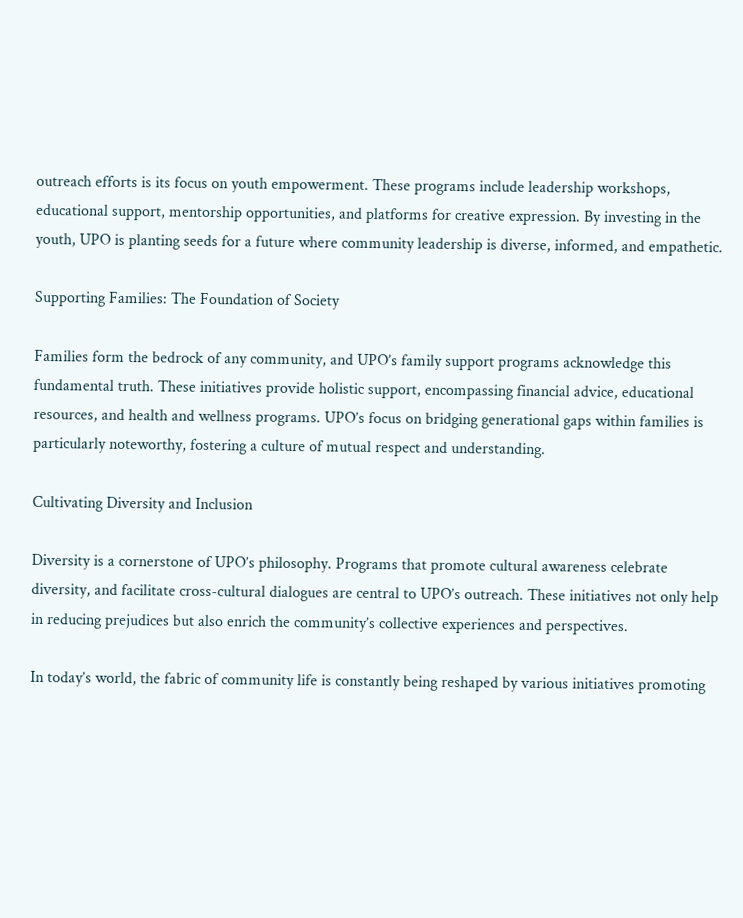outreach efforts is its focus on youth empowerment. These programs include leadership workshops, educational support, mentorship opportunities, and platforms for creative expression. By investing in the youth, UPO is planting seeds for a future where community leadership is diverse, informed, and empathetic.

Supporting Families: The Foundation of Society

Families form the bedrock of any community, and UPO’s family support programs acknowledge this fundamental truth. These initiatives provide holistic support, encompassing financial advice, educational resources, and health and wellness programs. UPO’s focus on bridging generational gaps within families is particularly noteworthy, fostering a culture of mutual respect and understanding.

Cultivating Diversity and Inclusion

Diversity is a cornerstone of UPO’s philosophy. Programs that promote cultural awareness celebrate diversity, and facilitate cross-cultural dialogues are central to UPO’s outreach. These initiatives not only help in reducing prejudices but also enrich the community’s collective experiences and perspectives.

In today’s world, the fabric of community life is constantly being reshaped by various initiatives promoting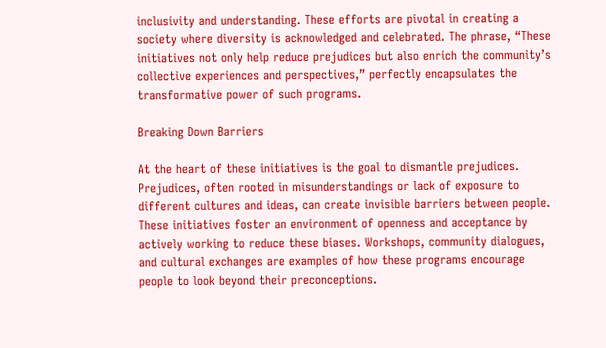inclusivity and understanding. These efforts are pivotal in creating a society where diversity is acknowledged and celebrated. The phrase, “These initiatives not only help reduce prejudices but also enrich the community’s collective experiences and perspectives,” perfectly encapsulates the transformative power of such programs.

Breaking Down Barriers

At the heart of these initiatives is the goal to dismantle prejudices. Prejudices, often rooted in misunderstandings or lack of exposure to different cultures and ideas, can create invisible barriers between people. These initiatives foster an environment of openness and acceptance by actively working to reduce these biases. Workshops, community dialogues, and cultural exchanges are examples of how these programs encourage people to look beyond their preconceptions.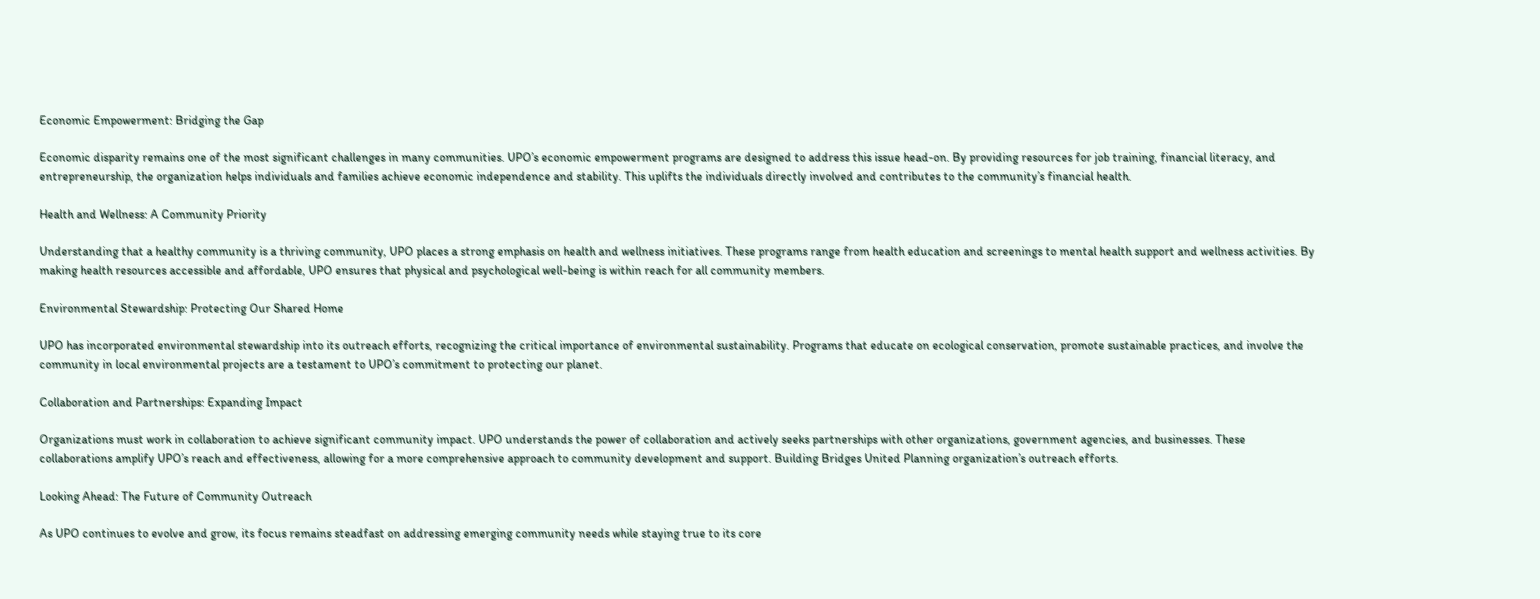Economic Empowerment: Bridging the Gap

Economic disparity remains one of the most significant challenges in many communities. UPO’s economic empowerment programs are designed to address this issue head-on. By providing resources for job training, financial literacy, and entrepreneurship, the organization helps individuals and families achieve economic independence and stability. This uplifts the individuals directly involved and contributes to the community’s financial health.

Health and Wellness: A Community Priority

Understanding that a healthy community is a thriving community, UPO places a strong emphasis on health and wellness initiatives. These programs range from health education and screenings to mental health support and wellness activities. By making health resources accessible and affordable, UPO ensures that physical and psychological well-being is within reach for all community members.

Environmental Stewardship: Protecting Our Shared Home

UPO has incorporated environmental stewardship into its outreach efforts, recognizing the critical importance of environmental sustainability. Programs that educate on ecological conservation, promote sustainable practices, and involve the community in local environmental projects are a testament to UPO’s commitment to protecting our planet.

Collaboration and Partnerships: Expanding Impact

Organizations must work in collaboration to achieve significant community impact. UPO understands the power of collaboration and actively seeks partnerships with other organizations, government agencies, and businesses. These collaborations amplify UPO’s reach and effectiveness, allowing for a more comprehensive approach to community development and support. Building Bridges United Planning organization’s outreach efforts.

Looking Ahead: The Future of Community Outreach

As UPO continues to evolve and grow, its focus remains steadfast on addressing emerging community needs while staying true to its core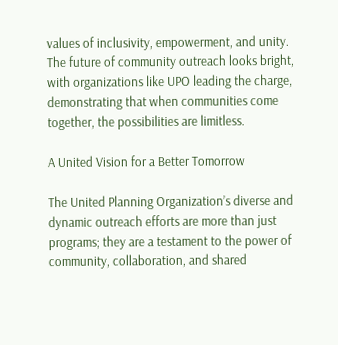values of inclusivity, empowerment, and unity. The future of community outreach looks bright, with organizations like UPO leading the charge, demonstrating that when communities come together, the possibilities are limitless.

A United Vision for a Better Tomorrow

The United Planning Organization’s diverse and dynamic outreach efforts are more than just programs; they are a testament to the power of community, collaboration, and shared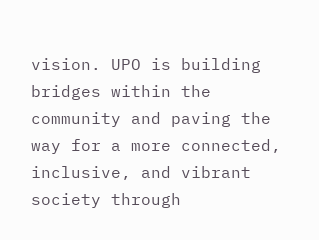vision. UPO is building bridges within the community and paving the way for a more connected, inclusive, and vibrant society through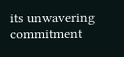its unwavering commitment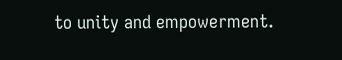to unity and empowerment.